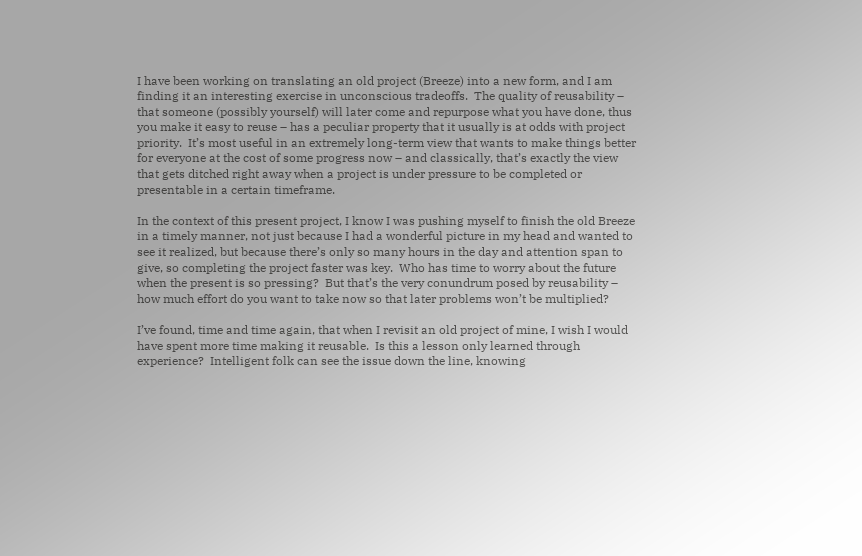I have been working on translating an old project (Breeze) into a new form, and I am finding it an interesting exercise in unconscious tradeoffs.  The quality of reusability – that someone (possibly yourself) will later come and repurpose what you have done, thus you make it easy to reuse – has a peculiar property that it usually is at odds with project priority.  It’s most useful in an extremely long-term view that wants to make things better for everyone at the cost of some progress now – and classically, that’s exactly the view that gets ditched right away when a project is under pressure to be completed or presentable in a certain timeframe.

In the context of this present project, I know I was pushing myself to finish the old Breeze in a timely manner, not just because I had a wonderful picture in my head and wanted to see it realized, but because there’s only so many hours in the day and attention span to give, so completing the project faster was key.  Who has time to worry about the future when the present is so pressing?  But that’s the very conundrum posed by reusability – how much effort do you want to take now so that later problems won’t be multiplied?

I’ve found, time and time again, that when I revisit an old project of mine, I wish I would have spent more time making it reusable.  Is this a lesson only learned through experience?  Intelligent folk can see the issue down the line, knowing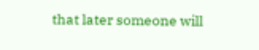that later someone will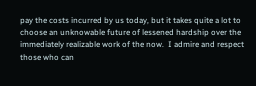pay the costs incurred by us today, but it takes quite a lot to choose an unknowable future of lessened hardship over the immediately realizable work of the now.  I admire and respect those who can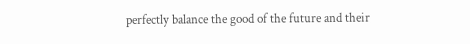perfectly balance the good of the future and their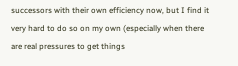successors with their own efficiency now, but I find it very hard to do so on my own (especially when there are real pressures to get things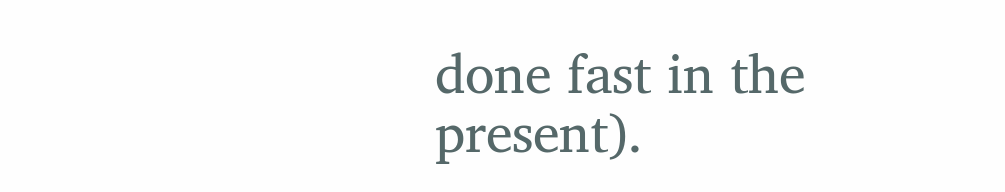done fast in the present).